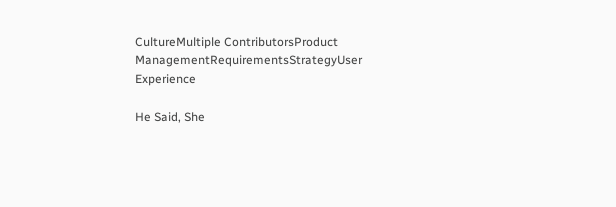CultureMultiple ContributorsProduct ManagementRequirementsStrategyUser Experience

He Said, She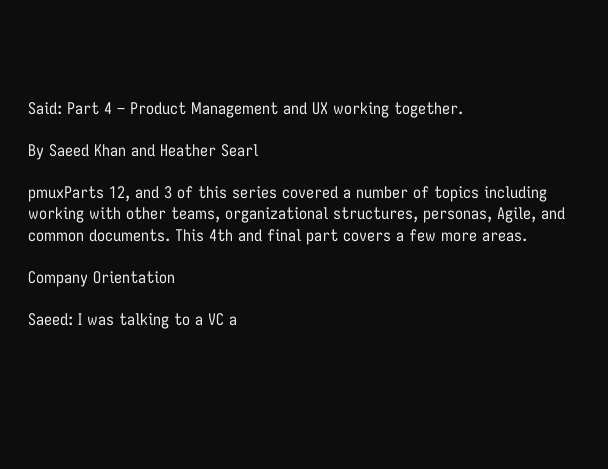Said: Part 4 – Product Management and UX working together.

By Saeed Khan and Heather Searl

pmuxParts 12, and 3 of this series covered a number of topics including working with other teams, organizational structures, personas, Agile, and common documents. This 4th and final part covers a few more areas.

Company Orientation

Saeed: I was talking to a VC a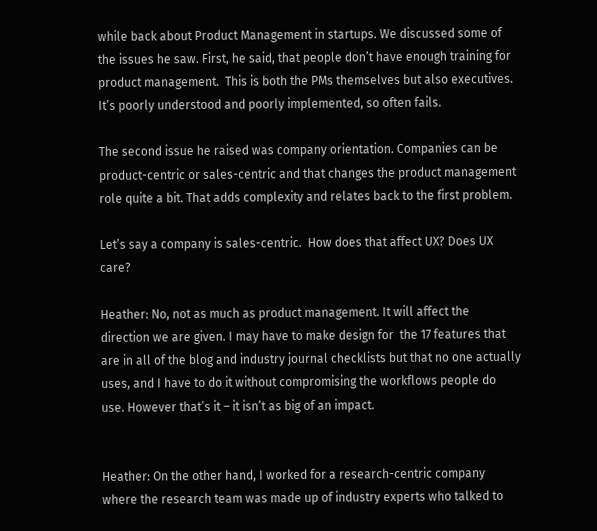while back about Product Management in startups. We discussed some of the issues he saw. First, he said, that people don’t have enough training for product management.  This is both the PMs themselves but also executives. It’s poorly understood and poorly implemented, so often fails.

The second issue he raised was company orientation. Companies can be product-centric or sales-centric and that changes the product management role quite a bit. That adds complexity and relates back to the first problem.

Let’s say a company is sales-centric.  How does that affect UX? Does UX care?

Heather: No, not as much as product management. It will affect the direction we are given. I may have to make design for  the 17 features that are in all of the blog and industry journal checklists but that no one actually uses, and I have to do it without compromising the workflows people do use. However that’s it – it isn’t as big of an impact.


Heather: On the other hand, I worked for a research-centric company where the research team was made up of industry experts who talked to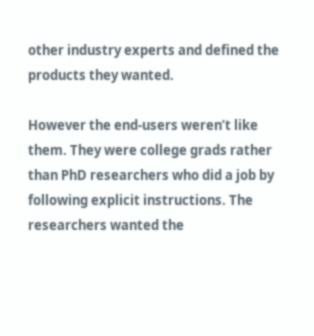other industry experts and defined the products they wanted.

However the end-users weren’t like them. They were college grads rather than PhD researchers who did a job by following explicit instructions. The researchers wanted the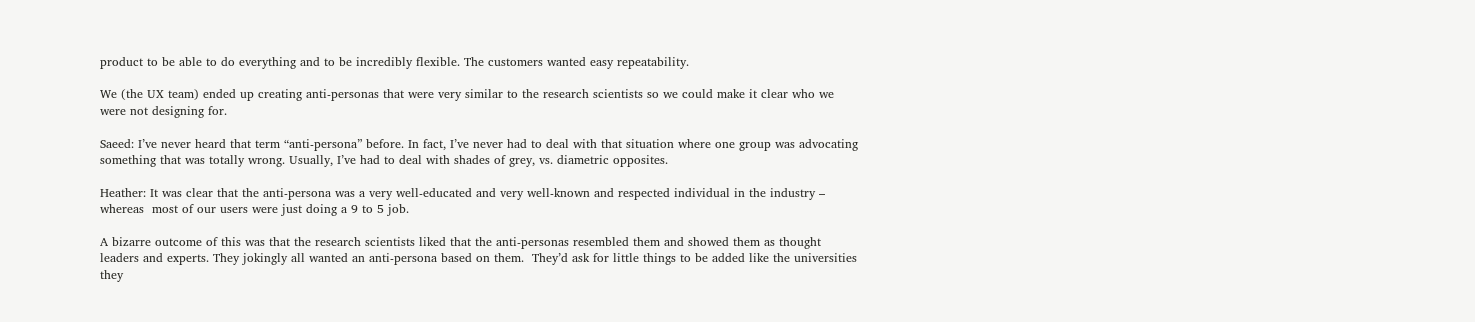product to be able to do everything and to be incredibly flexible. The customers wanted easy repeatability.

We (the UX team) ended up creating anti-personas that were very similar to the research scientists so we could make it clear who we were not designing for.

Saeed: I’ve never heard that term “anti-persona” before. In fact, I’ve never had to deal with that situation where one group was advocating something that was totally wrong. Usually, I’ve had to deal with shades of grey, vs. diametric opposites.

Heather: It was clear that the anti-persona was a very well-educated and very well-known and respected individual in the industry – whereas  most of our users were just doing a 9 to 5 job.

A bizarre outcome of this was that the research scientists liked that the anti-personas resembled them and showed them as thought leaders and experts. They jokingly all wanted an anti-persona based on them.  They’d ask for little things to be added like the universities they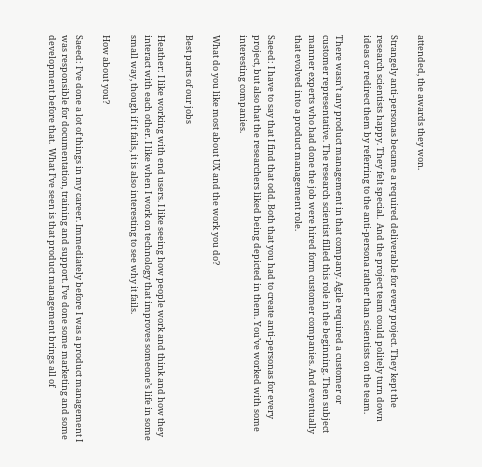attended, the awards they won.

Strangely anti-personas became a required deliverable for every project. They kept the research scientists happy. They felt special.  And the project team could politely turn down ideas or redirect them by referring to the anti-persona rather than scientists on the team.

There wasn’t any product management in that company. Agile required a customer or customer representative. The research scientist filled this role in the beginning. Then subject manner experts who had done the job were hired form customer companies. And eventually that evolved into a product management role.

Saeed: I have to say that I find that odd. Both that you had to create anti-personas for every project, but also that the researchers liked being depicted in them. You’ve worked with some interesting companies.

What do you like most about UX and the work you do?

Best parts of our jobs

Heather: I like working with end users. I like seeing how people work and think and how they interact with each other. I like when I work on technology that improves someone’s life in some small way, though if it fails, it is also interesting to see why it fails.

How about you?

Saeed: I’ve done a lot of things in my career. Immediately before I was a product management I was responsible for documentation, training and support. I’ve done some marketing and some development before that.  What I’ve seen is that product management brings all of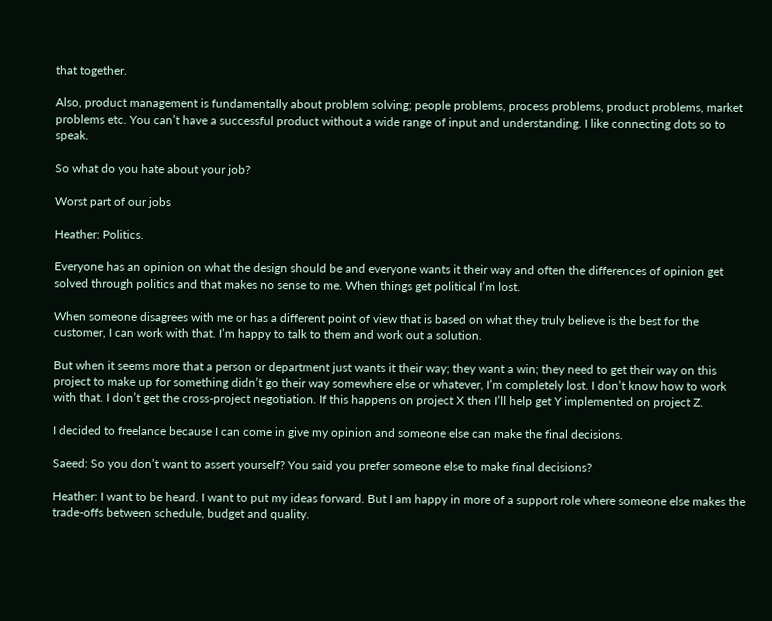that together.

Also, product management is fundamentally about problem solving; people problems, process problems, product problems, market problems etc. You can’t have a successful product without a wide range of input and understanding. I like connecting dots so to speak.

So what do you hate about your job?

Worst part of our jobs

Heather: Politics.

Everyone has an opinion on what the design should be and everyone wants it their way and often the differences of opinion get solved through politics and that makes no sense to me. When things get political I’m lost.

When someone disagrees with me or has a different point of view that is based on what they truly believe is the best for the customer, I can work with that. I’m happy to talk to them and work out a solution.

But when it seems more that a person or department just wants it their way; they want a win; they need to get their way on this project to make up for something didn’t go their way somewhere else or whatever, I’m completely lost. I don’t know how to work with that. I don’t get the cross-project negotiation. If this happens on project X then I’ll help get Y implemented on project Z.

I decided to freelance because I can come in give my opinion and someone else can make the final decisions.

Saeed: So you don’t want to assert yourself? You said you prefer someone else to make final decisions?

Heather: I want to be heard. I want to put my ideas forward. But I am happy in more of a support role where someone else makes the trade-offs between schedule, budget and quality.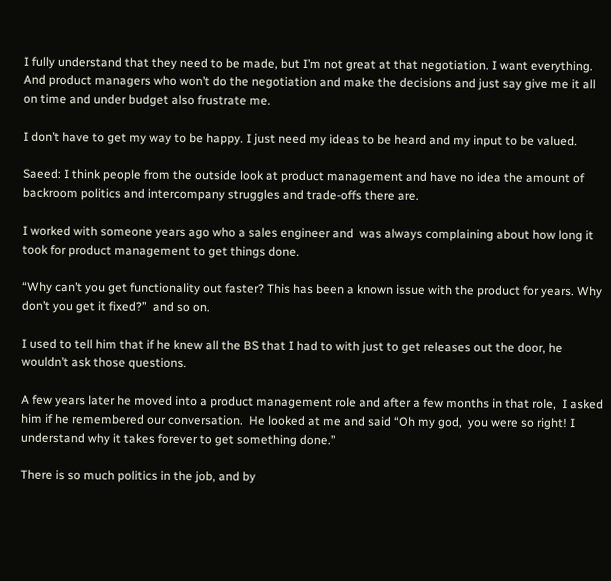I fully understand that they need to be made, but I’m not great at that negotiation. I want everything.  And product managers who won’t do the negotiation and make the decisions and just say give me it all on time and under budget also frustrate me.

I don’t have to get my way to be happy. I just need my ideas to be heard and my input to be valued.

Saeed: I think people from the outside look at product management and have no idea the amount of backroom politics and intercompany struggles and trade-offs there are.

I worked with someone years ago who a sales engineer and  was always complaining about how long it took for product management to get things done.

“Why can’t you get functionality out faster? This has been a known issue with the product for years. Why don’t you get it fixed?”  and so on.

I used to tell him that if he knew all the BS that I had to with just to get releases out the door, he wouldn’t ask those questions.

A few years later he moved into a product management role and after a few months in that role,  I asked him if he remembered our conversation.  He looked at me and said “Oh my god,  you were so right! I understand why it takes forever to get something done.”

There is so much politics in the job, and by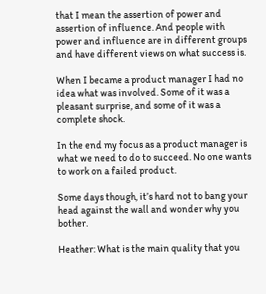that I mean the assertion of power and assertion of influence. And people with power and influence are in different groups and have different views on what success is.

When I became a product manager I had no idea what was involved. Some of it was a pleasant surprise, and some of it was a complete shock.

In the end my focus as a product manager is what we need to do to succeed. No one wants to work on a failed product.

Some days though, it’s hard not to bang your head against the wall and wonder why you bother.

Heather: What is the main quality that you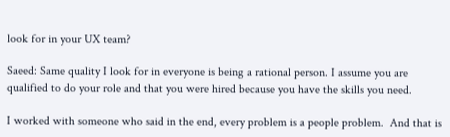look for in your UX team?

Saeed: Same quality I look for in everyone is being a rational person. I assume you are qualified to do your role and that you were hired because you have the skills you need.

I worked with someone who said in the end, every problem is a people problem.  And that is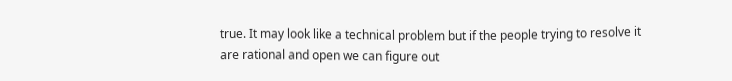true. It may look like a technical problem but if the people trying to resolve it are rational and open we can figure out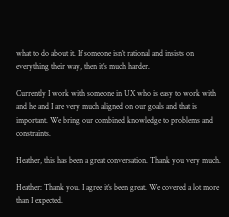what to do about it. If someone isn’t rational and insists on everything their way, then it’s much harder.

Currently I work with someone in UX who is easy to work with and he and I are very much aligned on our goals and that is important. We bring our combined knowledge to problems and constraints.

Heather, this has been a great conversation. Thank you very much.

Heather: Thank you. I agree it’s been great. We covered a lot more than I expected.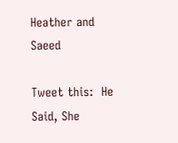Heather and Saeed

Tweet this:  He Said, She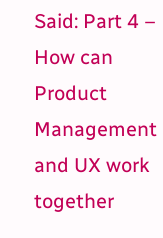Said: Part 4 – How can Product Management and UX work together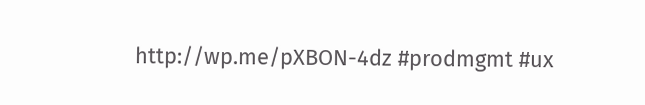http://wp.me/pXBON-4dz #prodmgmt #ux